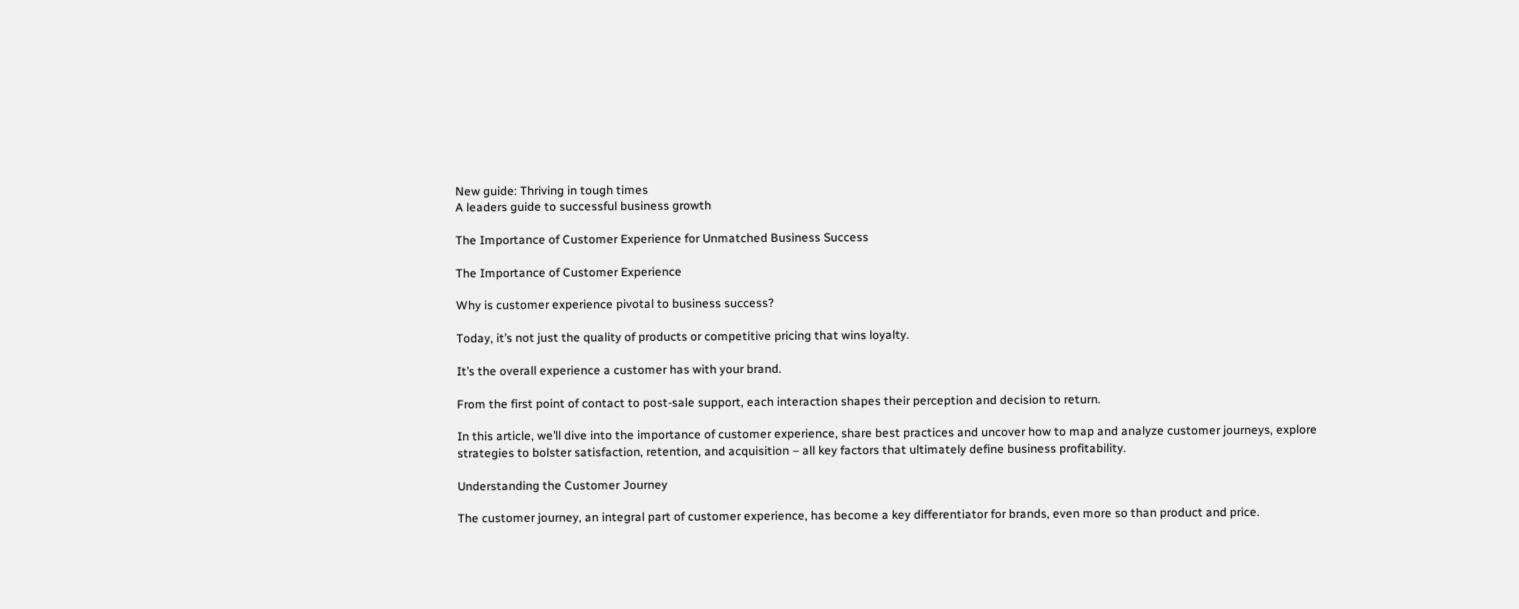New guide: Thriving in tough times
A leaders guide to successful business growth

The Importance of Customer Experience for Unmatched Business Success

The Importance of Customer Experience

Why is customer experience pivotal to business success?

Today, it’s not just the quality of products or competitive pricing that wins loyalty.

It’s the overall experience a customer has with your brand.

From the first point of contact to post-sale support, each interaction shapes their perception and decision to return.

In this article, we’ll dive into the importance of customer experience, share best practices and uncover how to map and analyze customer journeys, explore strategies to bolster satisfaction, retention, and acquisition – all key factors that ultimately define business profitability.

Understanding the Customer Journey

The customer journey, an integral part of customer experience, has become a key differentiator for brands, even more so than product and price.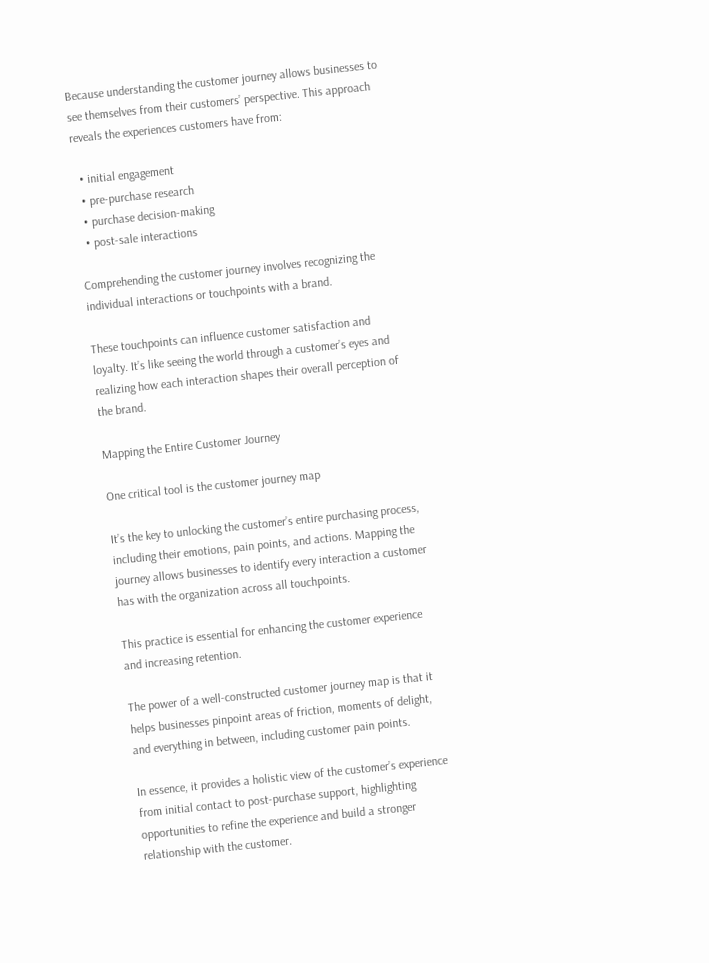Because understanding the customer journey allows businesses to see themselves from their customers’ perspective. This approach reveals the experiences customers have from:

  • initial engagement
  • pre-purchase research
  • purchase decision-making
  • post-sale interactions

Comprehending the customer journey involves recognizing the individual interactions or touchpoints with a brand.

These touchpoints can influence customer satisfaction and loyalty. It’s like seeing the world through a customer’s eyes and realizing how each interaction shapes their overall perception of the brand.

Mapping the Entire Customer Journey

One critical tool is the customer journey map

It’s the key to unlocking the customer’s entire purchasing process, including their emotions, pain points, and actions. Mapping the journey allows businesses to identify every interaction a customer has with the organization across all touchpoints.

This practice is essential for enhancing the customer experience and increasing retention.

The power of a well-constructed customer journey map is that it helps businesses pinpoint areas of friction, moments of delight, and everything in between, including customer pain points.

In essence, it provides a holistic view of the customer’s experience from initial contact to post-purchase support, highlighting opportunities to refine the experience and build a stronger relationship with the customer.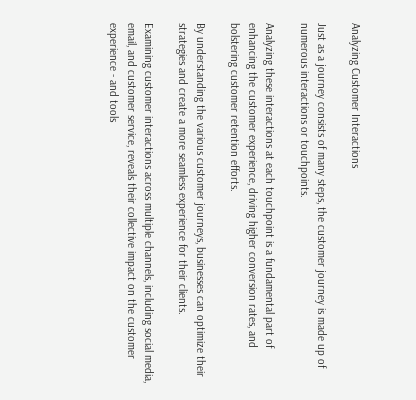Analyzing Customer Interactions

Just as a journey consists of many steps, the customer journey is made up of numerous interactions or touchpoints.

Analyzing these interactions at each touchpoint is a fundamental part of enhancing the customer experience, driving higher conversion rates, and bolstering customer retention efforts.

By understanding the various customer journeys, businesses can optimize their strategies and create a more seamless experience for their clients.

Examining customer interactions across multiple channels, including social media, email, and customer service, reveals their collective impact on the customer experience - and tools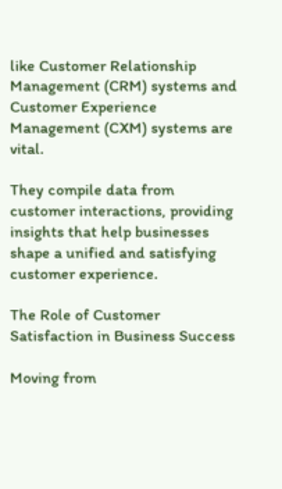like Customer Relationship Management (CRM) systems and Customer Experience Management (CXM) systems are vital.

They compile data from customer interactions, providing insights that help businesses shape a unified and satisfying customer experience.

The Role of Customer Satisfaction in Business Success

Moving from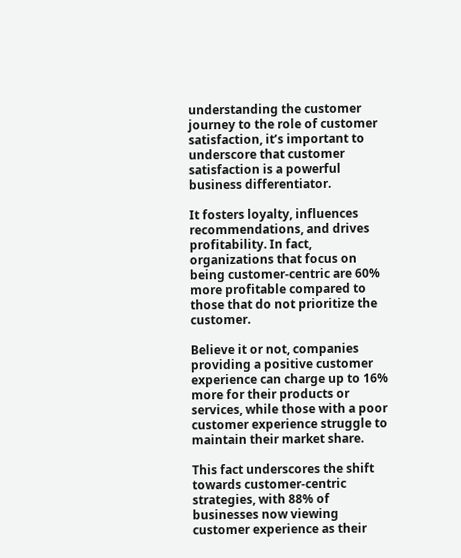understanding the customer journey to the role of customer satisfaction, it’s important to underscore that customer satisfaction is a powerful business differentiator.

It fosters loyalty, influences recommendations, and drives profitability. In fact, organizations that focus on being customer-centric are 60% more profitable compared to those that do not prioritize the customer.

Believe it or not, companies providing a positive customer experience can charge up to 16% more for their products or services, while those with a poor customer experience struggle to maintain their market share.

This fact underscores the shift towards customer-centric strategies, with 88% of businesses now viewing customer experience as their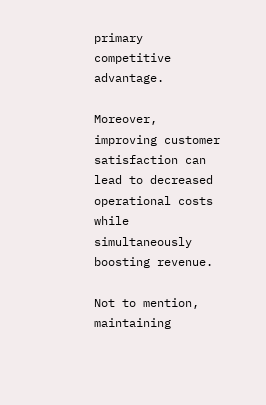primary competitive advantage.

Moreover, improving customer satisfaction can lead to decreased operational costs while simultaneously boosting revenue.

Not to mention, maintaining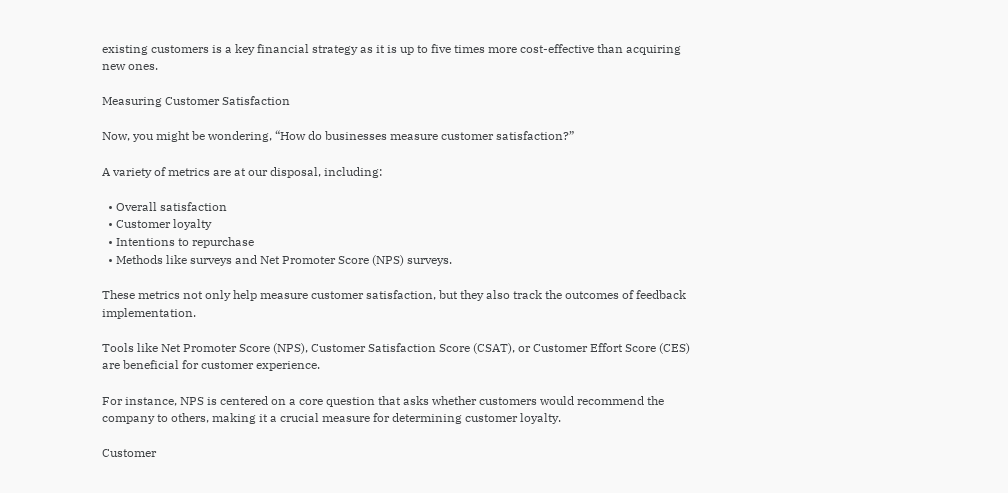existing customers is a key financial strategy as it is up to five times more cost-effective than acquiring new ones.

Measuring Customer Satisfaction

Now, you might be wondering, “How do businesses measure customer satisfaction?”

A variety of metrics are at our disposal, including:

  • Overall satisfaction
  • Customer loyalty
  • Intentions to repurchase
  • Methods like surveys and Net Promoter Score (NPS) surveys.

These metrics not only help measure customer satisfaction, but they also track the outcomes of feedback implementation.

Tools like Net Promoter Score (NPS), Customer Satisfaction Score (CSAT), or Customer Effort Score (CES) are beneficial for customer experience.

For instance, NPS is centered on a core question that asks whether customers would recommend the company to others, making it a crucial measure for determining customer loyalty.

Customer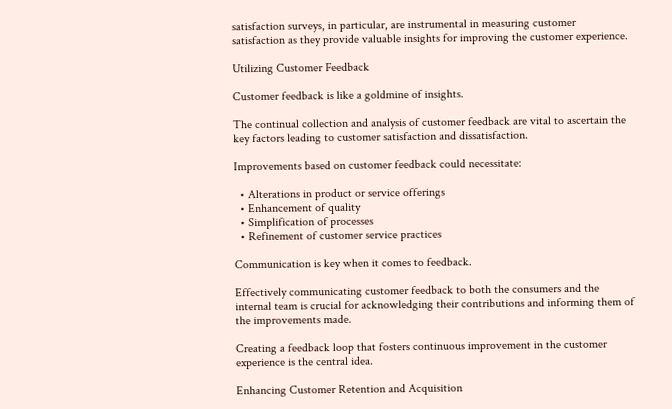satisfaction surveys, in particular, are instrumental in measuring customer satisfaction as they provide valuable insights for improving the customer experience.

Utilizing Customer Feedback

Customer feedback is like a goldmine of insights.

The continual collection and analysis of customer feedback are vital to ascertain the key factors leading to customer satisfaction and dissatisfaction.

Improvements based on customer feedback could necessitate:

  • Alterations in product or service offerings
  • Enhancement of quality
  • Simplification of processes
  • Refinement of customer service practices

Communication is key when it comes to feedback.

Effectively communicating customer feedback to both the consumers and the internal team is crucial for acknowledging their contributions and informing them of the improvements made.

Creating a feedback loop that fosters continuous improvement in the customer experience is the central idea.

Enhancing Customer Retention and Acquisition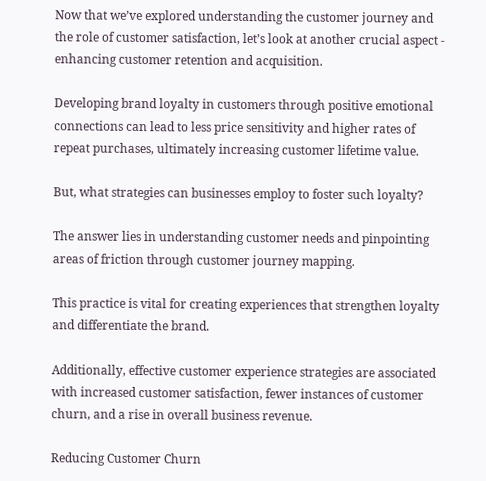Now that we’ve explored understanding the customer journey and the role of customer satisfaction, let’s look at another crucial aspect - enhancing customer retention and acquisition.

Developing brand loyalty in customers through positive emotional connections can lead to less price sensitivity and higher rates of repeat purchases, ultimately increasing customer lifetime value.

But, what strategies can businesses employ to foster such loyalty?

The answer lies in understanding customer needs and pinpointing areas of friction through customer journey mapping.

This practice is vital for creating experiences that strengthen loyalty and differentiate the brand.

Additionally, effective customer experience strategies are associated with increased customer satisfaction, fewer instances of customer churn, and a rise in overall business revenue.

Reducing Customer Churn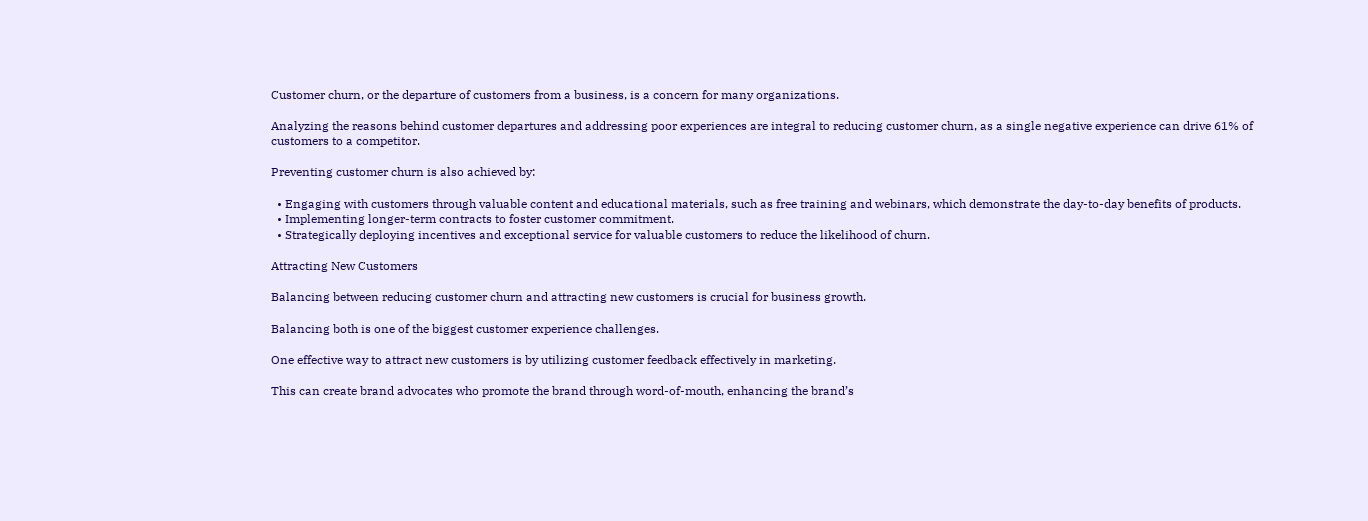Customer churn, or the departure of customers from a business, is a concern for many organizations.

Analyzing the reasons behind customer departures and addressing poor experiences are integral to reducing customer churn, as a single negative experience can drive 61% of customers to a competitor.

Preventing customer churn is also achieved by:

  • Engaging with customers through valuable content and educational materials, such as free training and webinars, which demonstrate the day-to-day benefits of products.
  • Implementing longer-term contracts to foster customer commitment.
  • Strategically deploying incentives and exceptional service for valuable customers to reduce the likelihood of churn.

Attracting New Customers

Balancing between reducing customer churn and attracting new customers is crucial for business growth.

Balancing both is one of the biggest customer experience challenges.

One effective way to attract new customers is by utilizing customer feedback effectively in marketing.

This can create brand advocates who promote the brand through word-of-mouth, enhancing the brand’s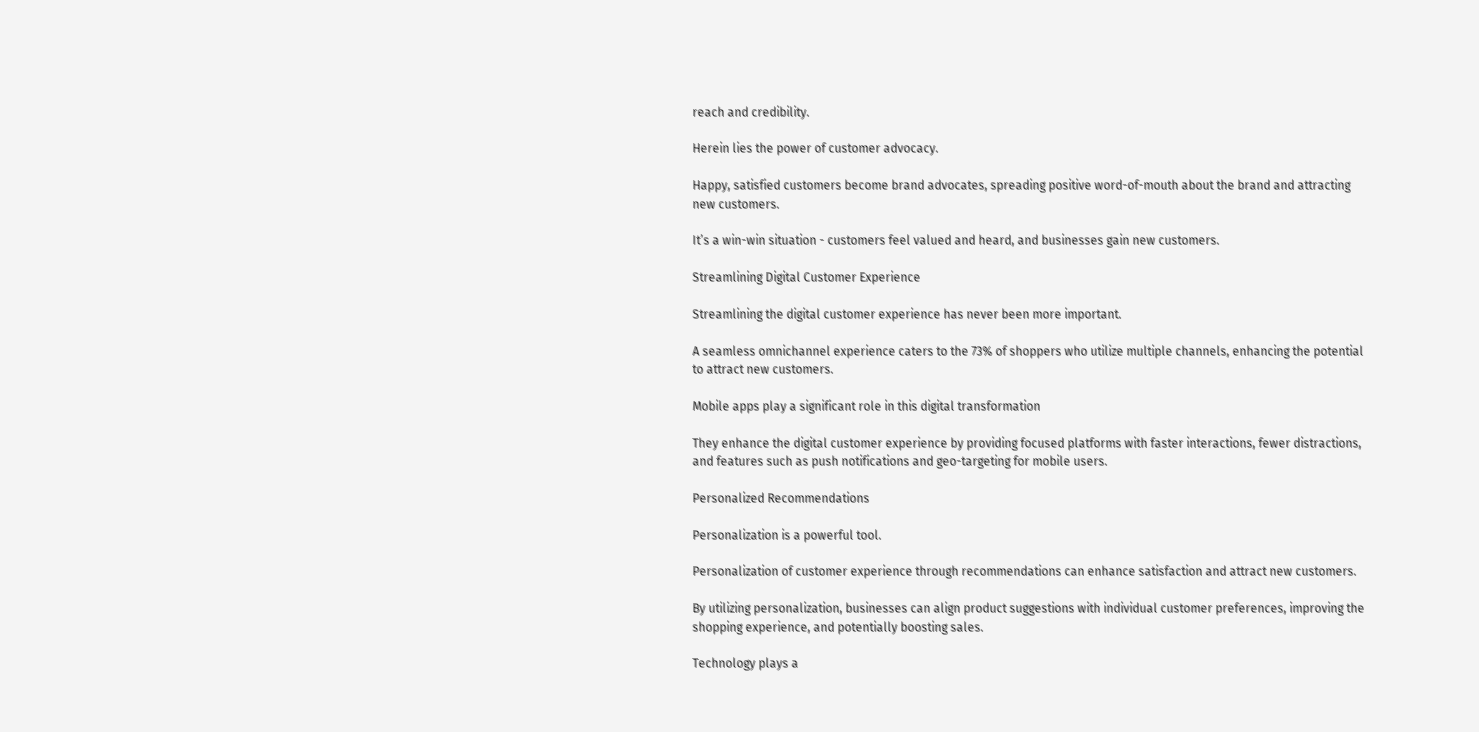reach and credibility.

Herein lies the power of customer advocacy.

Happy, satisfied customers become brand advocates, spreading positive word-of-mouth about the brand and attracting new customers.

It’s a win-win situation - customers feel valued and heard, and businesses gain new customers.

Streamlining Digital Customer Experience

Streamlining the digital customer experience has never been more important.

A seamless omnichannel experience caters to the 73% of shoppers who utilize multiple channels, enhancing the potential to attract new customers.

Mobile apps play a significant role in this digital transformation

They enhance the digital customer experience by providing focused platforms with faster interactions, fewer distractions, and features such as push notifications and geo-targeting for mobile users.

Personalized Recommendations

Personalization is a powerful tool.

Personalization of customer experience through recommendations can enhance satisfaction and attract new customers.

By utilizing personalization, businesses can align product suggestions with individual customer preferences, improving the shopping experience, and potentially boosting sales.

Technology plays a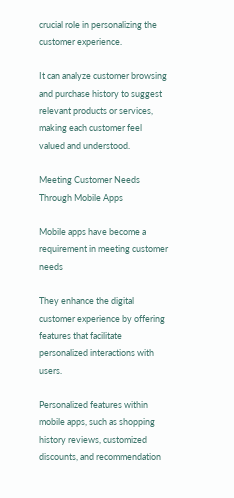crucial role in personalizing the customer experience.

It can analyze customer browsing and purchase history to suggest relevant products or services, making each customer feel valued and understood.

Meeting Customer Needs Through Mobile Apps

Mobile apps have become a requirement in meeting customer needs

They enhance the digital customer experience by offering features that facilitate personalized interactions with users.

Personalized features within mobile apps, such as shopping history reviews, customized discounts, and recommendation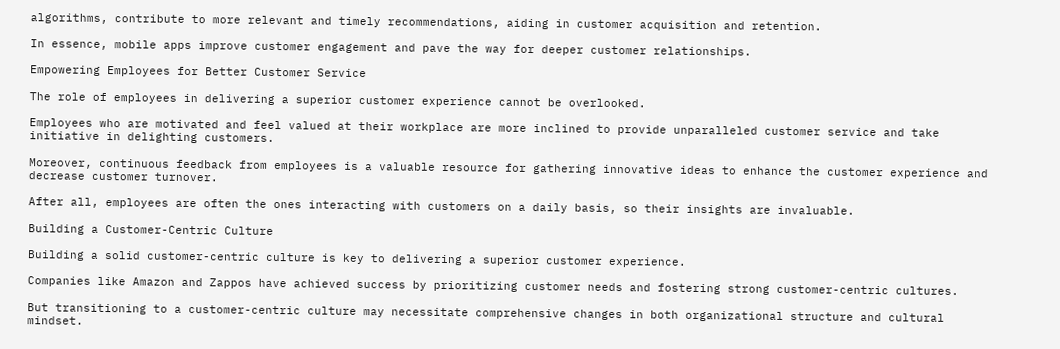algorithms, contribute to more relevant and timely recommendations, aiding in customer acquisition and retention.

In essence, mobile apps improve customer engagement and pave the way for deeper customer relationships.

Empowering Employees for Better Customer Service

The role of employees in delivering a superior customer experience cannot be overlooked.

Employees who are motivated and feel valued at their workplace are more inclined to provide unparalleled customer service and take initiative in delighting customers.

Moreover, continuous feedback from employees is a valuable resource for gathering innovative ideas to enhance the customer experience and decrease customer turnover.

After all, employees are often the ones interacting with customers on a daily basis, so their insights are invaluable.

Building a Customer-Centric Culture

Building a solid customer-centric culture is key to delivering a superior customer experience.

Companies like Amazon and Zappos have achieved success by prioritizing customer needs and fostering strong customer-centric cultures.

But transitioning to a customer-centric culture may necessitate comprehensive changes in both organizational structure and cultural mindset.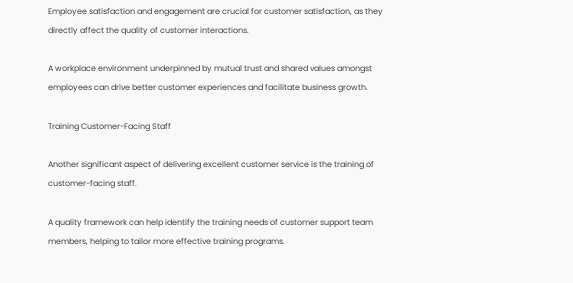Employee satisfaction and engagement are crucial for customer satisfaction, as they directly affect the quality of customer interactions.

A workplace environment underpinned by mutual trust and shared values amongst employees can drive better customer experiences and facilitate business growth.

Training Customer-Facing Staff

Another significant aspect of delivering excellent customer service is the training of customer-facing staff.

A quality framework can help identify the training needs of customer support team members, helping to tailor more effective training programs.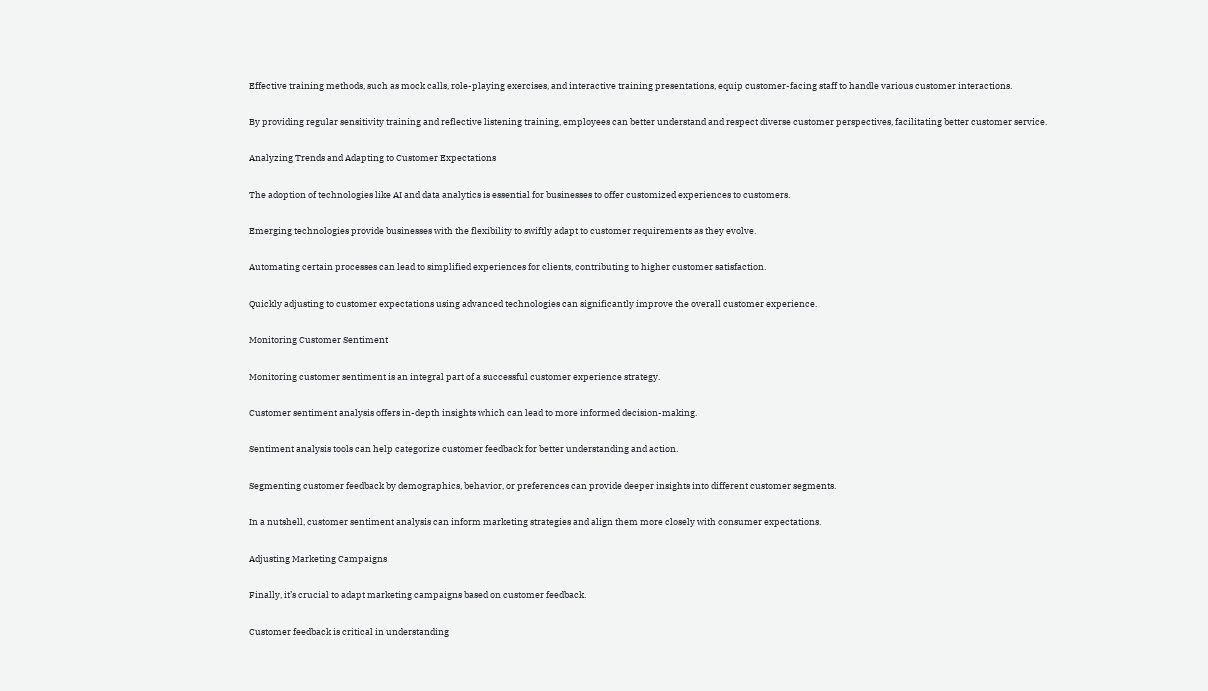Effective training methods, such as mock calls, role-playing exercises, and interactive training presentations, equip customer-facing staff to handle various customer interactions.

By providing regular sensitivity training and reflective listening training, employees can better understand and respect diverse customer perspectives, facilitating better customer service.

Analyzing Trends and Adapting to Customer Expectations

The adoption of technologies like AI and data analytics is essential for businesses to offer customized experiences to customers.

Emerging technologies provide businesses with the flexibility to swiftly adapt to customer requirements as they evolve.

Automating certain processes can lead to simplified experiences for clients, contributing to higher customer satisfaction.

Quickly adjusting to customer expectations using advanced technologies can significantly improve the overall customer experience.

Monitoring Customer Sentiment

Monitoring customer sentiment is an integral part of a successful customer experience strategy.

Customer sentiment analysis offers in-depth insights which can lead to more informed decision-making.

Sentiment analysis tools can help categorize customer feedback for better understanding and action.

Segmenting customer feedback by demographics, behavior, or preferences can provide deeper insights into different customer segments.

In a nutshell, customer sentiment analysis can inform marketing strategies and align them more closely with consumer expectations.

Adjusting Marketing Campaigns

Finally, it’s crucial to adapt marketing campaigns based on customer feedback.

Customer feedback is critical in understanding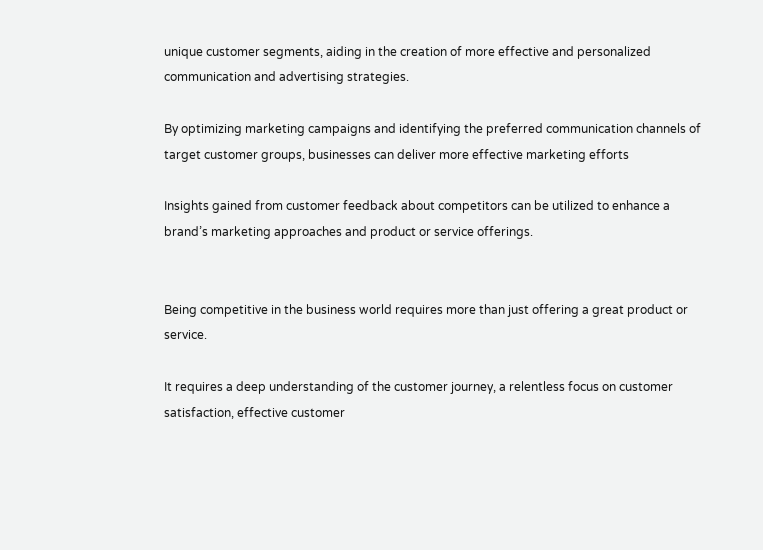unique customer segments, aiding in the creation of more effective and personalized communication and advertising strategies.

By optimizing marketing campaigns and identifying the preferred communication channels of target customer groups, businesses can deliver more effective marketing efforts

Insights gained from customer feedback about competitors can be utilized to enhance a brand’s marketing approaches and product or service offerings.


Being competitive in the business world requires more than just offering a great product or service.

It requires a deep understanding of the customer journey, a relentless focus on customer satisfaction, effective customer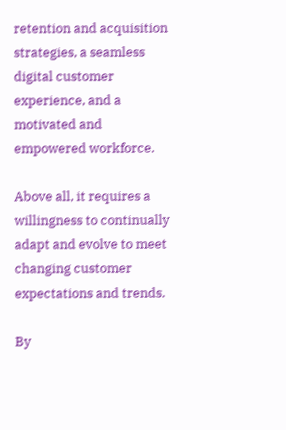retention and acquisition strategies, a seamless digital customer experience, and a motivated and empowered workforce.

Above all, it requires a willingness to continually adapt and evolve to meet changing customer expectations and trends.

By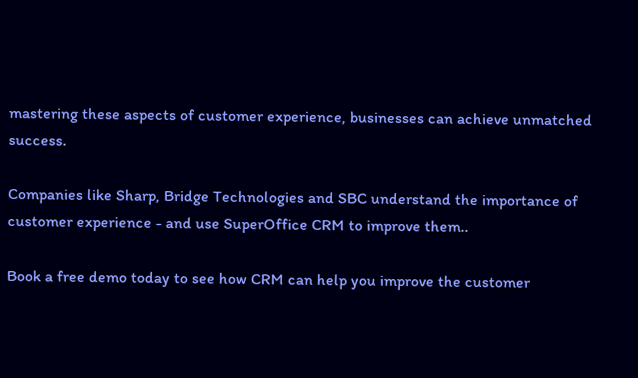mastering these aspects of customer experience, businesses can achieve unmatched success.

Companies like Sharp, Bridge Technologies and SBC understand the importance of customer experience - and use SuperOffice CRM to improve them..

Book a free demo today to see how CRM can help you improve the customer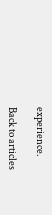experience.

Back to articles